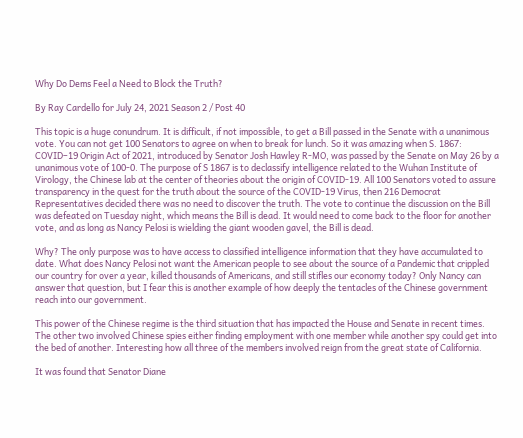Why Do Dems Feel a Need to Block the Truth?

By Ray Cardello for July 24, 2021 Season 2 / Post 40

This topic is a huge conundrum. It is difficult, if not impossible, to get a Bill passed in the Senate with a unanimous vote. You can not get 100 Senators to agree on when to break for lunch. So it was amazing when S. 1867: COVID–19 Origin Act of 2021, introduced by Senator Josh Hawley R-MO, was passed by the Senate on May 26 by a unanimous vote of 100-0. The purpose of S 1867 is to declassify intelligence related to the Wuhan Institute of Virology, the Chinese lab at the center of theories about the origin of COVID-19. All 100 Senators voted to assure transparency in the quest for the truth about the source of the COVID-19 Virus, then 216 Democrat Representatives decided there was no need to discover the truth. The vote to continue the discussion on the Bill was defeated on Tuesday night, which means the Bill is dead. It would need to come back to the floor for another vote, and as long as Nancy Pelosi is wielding the giant wooden gavel, the Bill is dead.

Why? The only purpose was to have access to classified intelligence information that they have accumulated to date. What does Nancy Pelosi not want the American people to see about the source of a Pandemic that crippled our country for over a year, killed thousands of Americans, and still stifles our economy today? Only Nancy can answer that question, but I fear this is another example of how deeply the tentacles of the Chinese government reach into our government.

This power of the Chinese regime is the third situation that has impacted the House and Senate in recent times. The other two involved Chinese spies either finding employment with one member while another spy could get into the bed of another. Interesting how all three of the members involved reign from the great state of California.

It was found that Senator Diane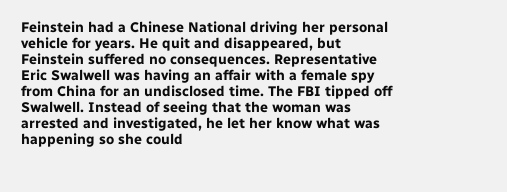Feinstein had a Chinese National driving her personal vehicle for years. He quit and disappeared, but Feinstein suffered no consequences. Representative Eric Swalwell was having an affair with a female spy from China for an undisclosed time. The FBI tipped off Swalwell. Instead of seeing that the woman was arrested and investigated, he let her know what was happening so she could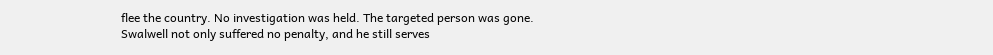flee the country. No investigation was held. The targeted person was gone. Swalwell not only suffered no penalty, and he still serves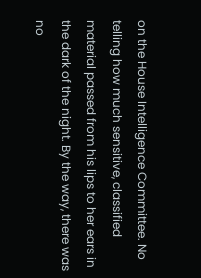on the House Intelligence Committee. No telling how much sensitive, classified material passed from his lips to her ears in the dark of the night. By the way, there was no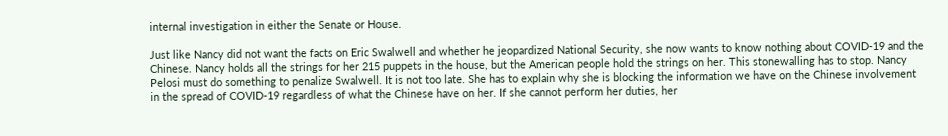internal investigation in either the Senate or House.

Just like Nancy did not want the facts on Eric Swalwell and whether he jeopardized National Security, she now wants to know nothing about COVID-19 and the Chinese. Nancy holds all the strings for her 215 puppets in the house, but the American people hold the strings on her. This stonewalling has to stop. Nancy Pelosi must do something to penalize Swalwell. It is not too late. She has to explain why she is blocking the information we have on the Chinese involvement in the spread of COVID-19 regardless of what the Chinese have on her. If she cannot perform her duties, her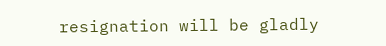resignation will be gladly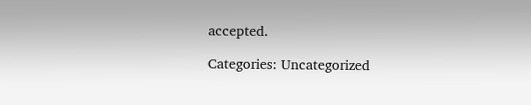accepted.

Categories: Uncategorized